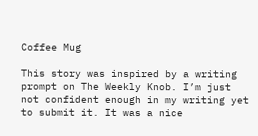Coffee Mug

This story was inspired by a writing prompt on The Weekly Knob. I’m just not confident enough in my writing yet to submit it. It was a nice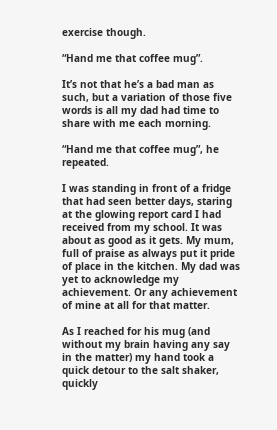exercise though.

“Hand me that coffee mug”.

It’s not that he’s a bad man as such, but a variation of those five words is all my dad had time to share with me each morning.

“Hand me that coffee mug”, he repeated.

I was standing in front of a fridge that had seen better days, staring at the glowing report card I had received from my school. It was about as good as it gets. My mum, full of praise as always put it pride of place in the kitchen. My dad was yet to acknowledge my achievement. Or any achievement of mine at all for that matter.

As I reached for his mug (and without my brain having any say in the matter) my hand took a quick detour to the salt shaker, quickly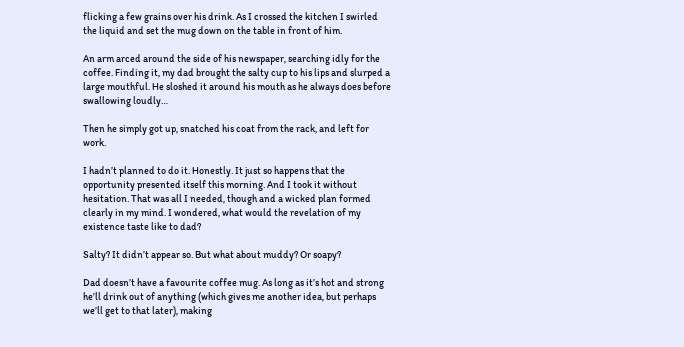flicking a few grains over his drink. As I crossed the kitchen I swirled the liquid and set the mug down on the table in front of him.

An arm arced around the side of his newspaper, searching idly for the coffee. Finding it, my dad brought the salty cup to his lips and slurped a large mouthful. He sloshed it around his mouth as he always does before swallowing loudly…

Then he simply got up, snatched his coat from the rack, and left for work.

I hadn’t planned to do it. Honestly. It just so happens that the opportunity presented itself this morning. And I took it without hesitation. That was all I needed, though and a wicked plan formed clearly in my mind. I wondered, what would the revelation of my existence taste like to dad?

Salty? It didn’t appear so. But what about muddy? Or soapy?

Dad doesn’t have a favourite coffee mug. As long as it’s hot and strong he’ll drink out of anything (which gives me another idea, but perhaps we’ll get to that later), making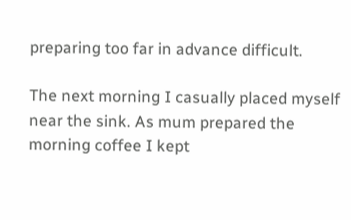preparing too far in advance difficult.

The next morning I casually placed myself near the sink. As mum prepared the morning coffee I kept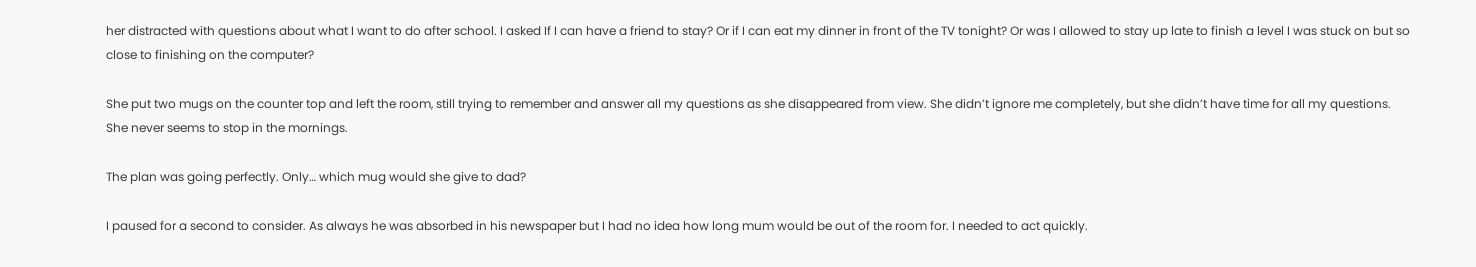her distracted with questions about what I want to do after school. I asked If I can have a friend to stay? Or if I can eat my dinner in front of the TV tonight? Or was I allowed to stay up late to finish a level I was stuck on but so close to finishing on the computer?

She put two mugs on the counter top and left the room, still trying to remember and answer all my questions as she disappeared from view. She didn’t ignore me completely, but she didn’t have time for all my questions. She never seems to stop in the mornings.

The plan was going perfectly. Only… which mug would she give to dad?

I paused for a second to consider. As always he was absorbed in his newspaper but I had no idea how long mum would be out of the room for. I needed to act quickly.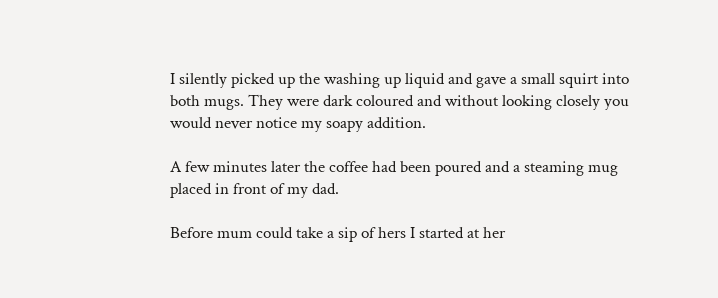I silently picked up the washing up liquid and gave a small squirt into both mugs. They were dark coloured and without looking closely you would never notice my soapy addition.

A few minutes later the coffee had been poured and a steaming mug placed in front of my dad.

Before mum could take a sip of hers I started at her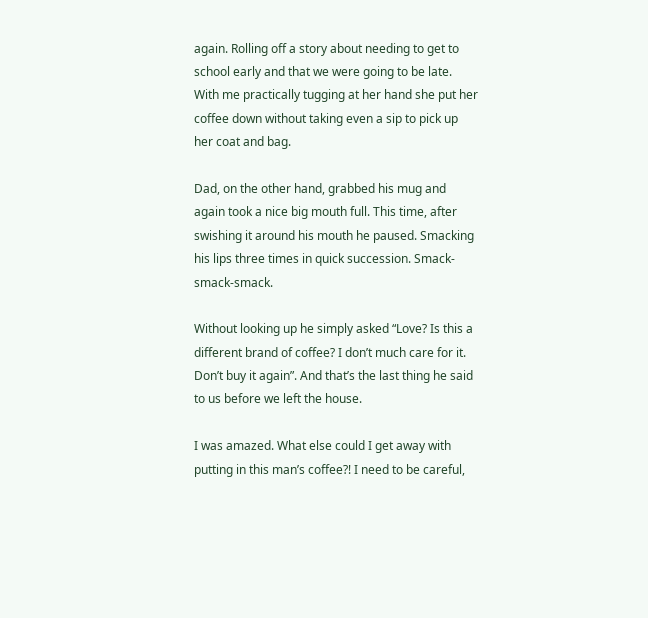again. Rolling off a story about needing to get to school early and that we were going to be late. With me practically tugging at her hand she put her coffee down without taking even a sip to pick up her coat and bag.

Dad, on the other hand, grabbed his mug and again took a nice big mouth full. This time, after swishing it around his mouth he paused. Smacking his lips three times in quick succession. Smack-smack-smack.

Without looking up he simply asked “Love? Is this a different brand of coffee? I don’t much care for it. Don’t buy it again”. And that’s the last thing he said to us before we left the house.

I was amazed. What else could I get away with putting in this man’s coffee?! I need to be careful,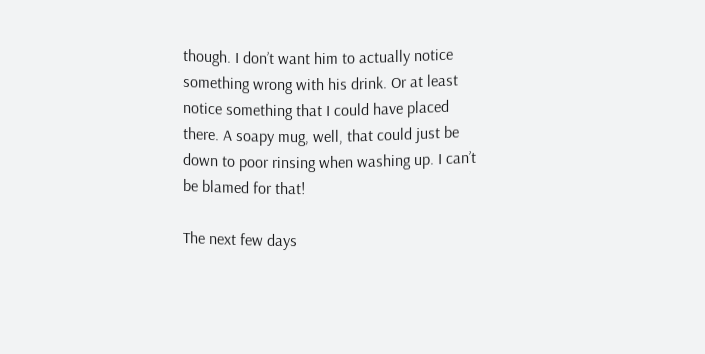though. I don’t want him to actually notice something wrong with his drink. Or at least notice something that I could have placed there. A soapy mug, well, that could just be down to poor rinsing when washing up. I can’t be blamed for that!

The next few days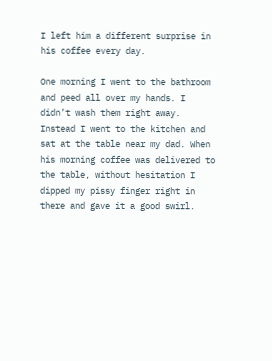I left him a different surprise in his coffee every day.

One morning I went to the bathroom and peed all over my hands. I didn’t wash them right away. Instead I went to the kitchen and sat at the table near my dad. When his morning coffee was delivered to the table, without hesitation I dipped my pissy finger right in there and gave it a good swirl.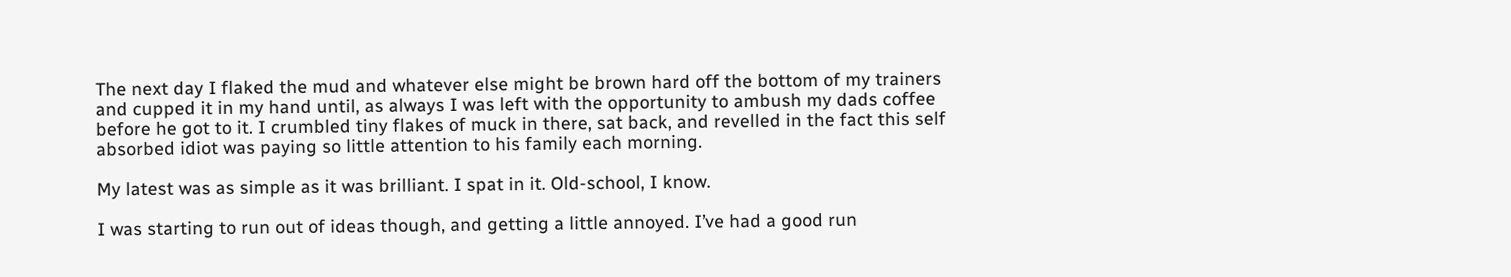The next day I flaked the mud and whatever else might be brown hard off the bottom of my trainers and cupped it in my hand until, as always I was left with the opportunity to ambush my dads coffee before he got to it. I crumbled tiny flakes of muck in there, sat back, and revelled in the fact this self absorbed idiot was paying so little attention to his family each morning.

My latest was as simple as it was brilliant. I spat in it. Old-school, I know.

I was starting to run out of ideas though, and getting a little annoyed. I’ve had a good run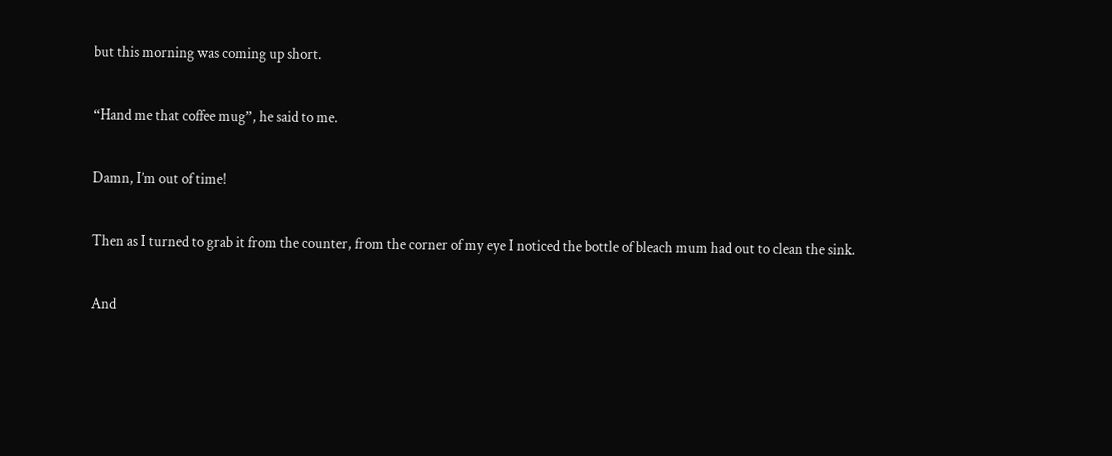but this morning was coming up short.

“Hand me that coffee mug”, he said to me.

Damn, I’m out of time!

Then as I turned to grab it from the counter, from the corner of my eye I noticed the bottle of bleach mum had out to clean the sink.

And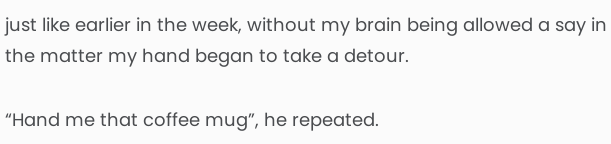just like earlier in the week, without my brain being allowed a say in the matter my hand began to take a detour.

“Hand me that coffee mug”, he repeated.